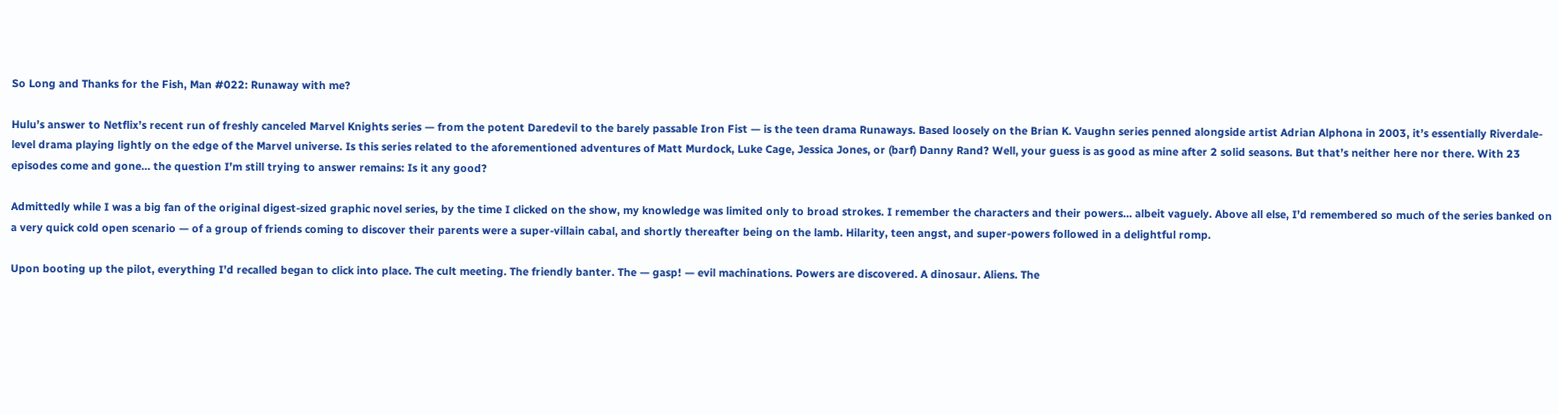So Long and Thanks for the Fish, Man #022: Runaway with me?

Hulu’s answer to Netflix’s recent run of freshly canceled Marvel Knights series — from the potent Daredevil to the barely passable Iron Fist — is the teen drama Runaways. Based loosely on the Brian K. Vaughn series penned alongside artist Adrian Alphona in 2003, it’s essentially Riverdale-level drama playing lightly on the edge of the Marvel universe. Is this series related to the aforementioned adventures of Matt Murdock, Luke Cage, Jessica Jones, or (barf) Danny Rand? Well, your guess is as good as mine after 2 solid seasons. But that’s neither here nor there. With 23 episodes come and gone… the question I’m still trying to answer remains: Is it any good?

Admittedly while I was a big fan of the original digest-sized graphic novel series, by the time I clicked on the show, my knowledge was limited only to broad strokes. I remember the characters and their powers… albeit vaguely. Above all else, I’d remembered so much of the series banked on a very quick cold open scenario — of a group of friends coming to discover their parents were a super-villain cabal, and shortly thereafter being on the lamb. Hilarity, teen angst, and super-powers followed in a delightful romp.

Upon booting up the pilot, everything I’d recalled began to click into place. The cult meeting. The friendly banter. The — gasp! — evil machinations. Powers are discovered. A dinosaur. Aliens. The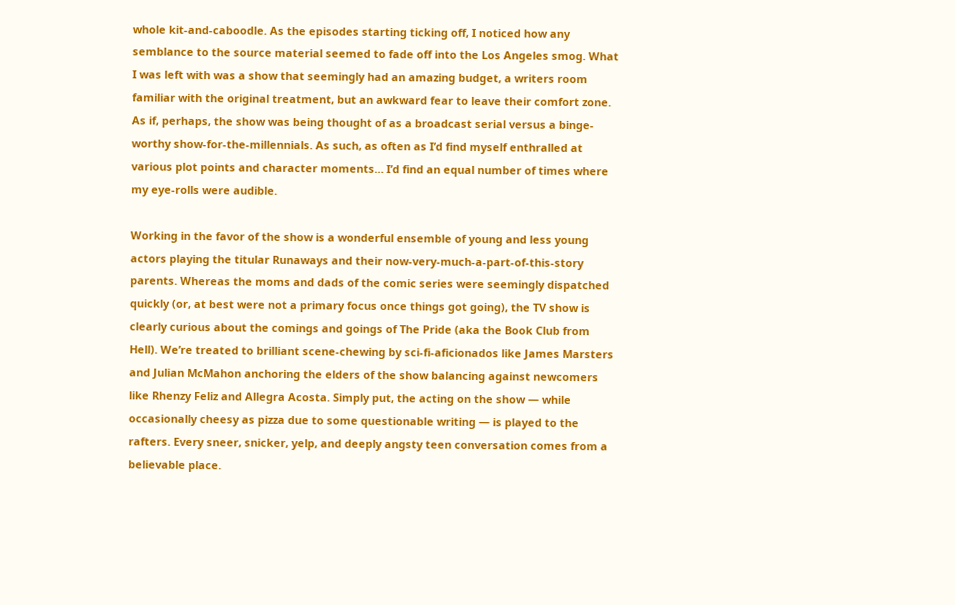whole kit-and-caboodle. As the episodes starting ticking off, I noticed how any semblance to the source material seemed to fade off into the Los Angeles smog. What I was left with was a show that seemingly had an amazing budget, a writers room familiar with the original treatment, but an awkward fear to leave their comfort zone. As if, perhaps, the show was being thought of as a broadcast serial versus a binge-worthy show-for-the-millennials. As such, as often as I’d find myself enthralled at various plot points and character moments… I’d find an equal number of times where my eye-rolls were audible.

Working in the favor of the show is a wonderful ensemble of young and less young actors playing the titular Runaways and their now-very-much-a-part-of-this-story parents. Whereas the moms and dads of the comic series were seemingly dispatched quickly (or, at best were not a primary focus once things got going), the TV show is clearly curious about the comings and goings of The Pride (aka the Book Club from Hell). We’re treated to brilliant scene-chewing by sci-fi-aficionados like James Marsters and Julian McMahon anchoring the elders of the show balancing against newcomers like Rhenzy Feliz and Allegra Acosta. Simply put, the acting on the show — while occasionally cheesy as pizza due to some questionable writing — is played to the rafters. Every sneer, snicker, yelp, and deeply angsty teen conversation comes from a believable place.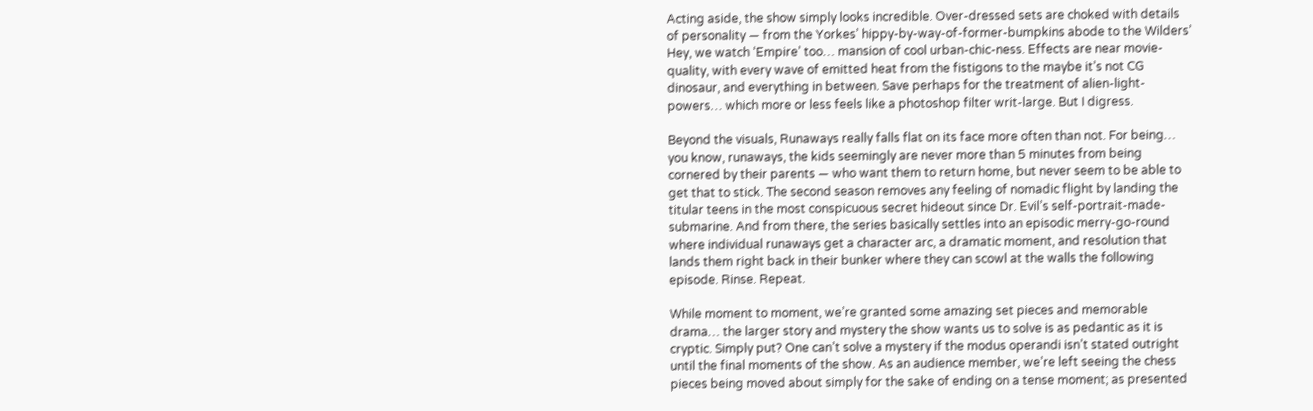Acting aside, the show simply looks incredible. Over-dressed sets are choked with details of personality — from the Yorkes’ hippy-by-way-of-former-bumpkins abode to the Wilders’ Hey, we watch ‘Empire’ too… mansion of cool urban-chic-ness. Effects are near movie-quality, with every wave of emitted heat from the fistigons to the maybe it’s not CG dinosaur, and everything in between. Save perhaps for the treatment of alien-light-powers… which more or less feels like a photoshop filter writ-large. But I digress.

Beyond the visuals, Runaways really falls flat on its face more often than not. For being… you know, runaways, the kids seemingly are never more than 5 minutes from being cornered by their parents — who want them to return home, but never seem to be able to get that to stick. The second season removes any feeling of nomadic flight by landing the titular teens in the most conspicuous secret hideout since Dr. Evil’s self-portrait-made-submarine. And from there, the series basically settles into an episodic merry-go-round where individual runaways get a character arc, a dramatic moment, and resolution that lands them right back in their bunker where they can scowl at the walls the following episode. Rinse. Repeat.

While moment to moment, we’re granted some amazing set pieces and memorable drama… the larger story and mystery the show wants us to solve is as pedantic as it is cryptic. Simply put? One can’t solve a mystery if the modus operandi isn’t stated outright until the final moments of the show. As an audience member, we’re left seeing the chess pieces being moved about simply for the sake of ending on a tense moment; as presented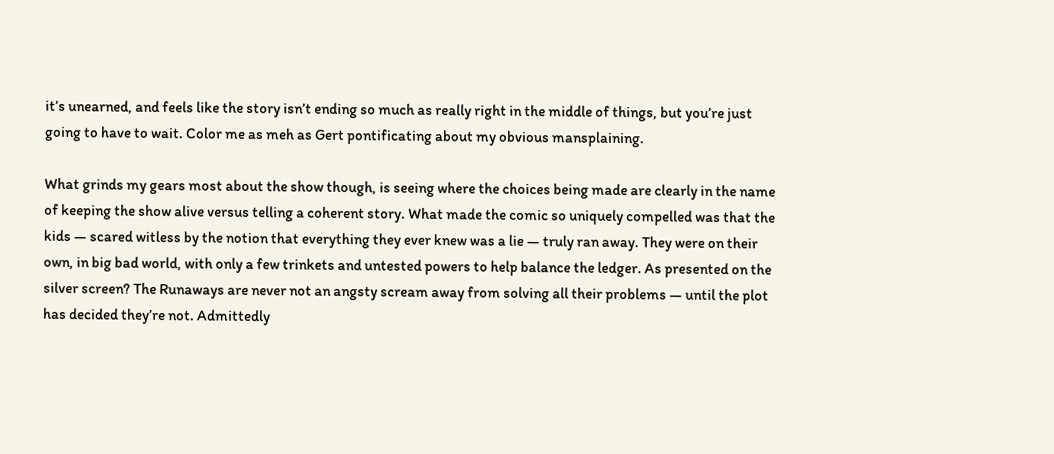it’s unearned, and feels like the story isn’t ending so much as really right in the middle of things, but you’re just going to have to wait. Color me as meh as Gert pontificating about my obvious mansplaining.

What grinds my gears most about the show though, is seeing where the choices being made are clearly in the name of keeping the show alive versus telling a coherent story. What made the comic so uniquely compelled was that the kids — scared witless by the notion that everything they ever knew was a lie — truly ran away. They were on their own, in big bad world, with only a few trinkets and untested powers to help balance the ledger. As presented on the silver screen? The Runaways are never not an angsty scream away from solving all their problems — until the plot has decided they’re not. Admittedly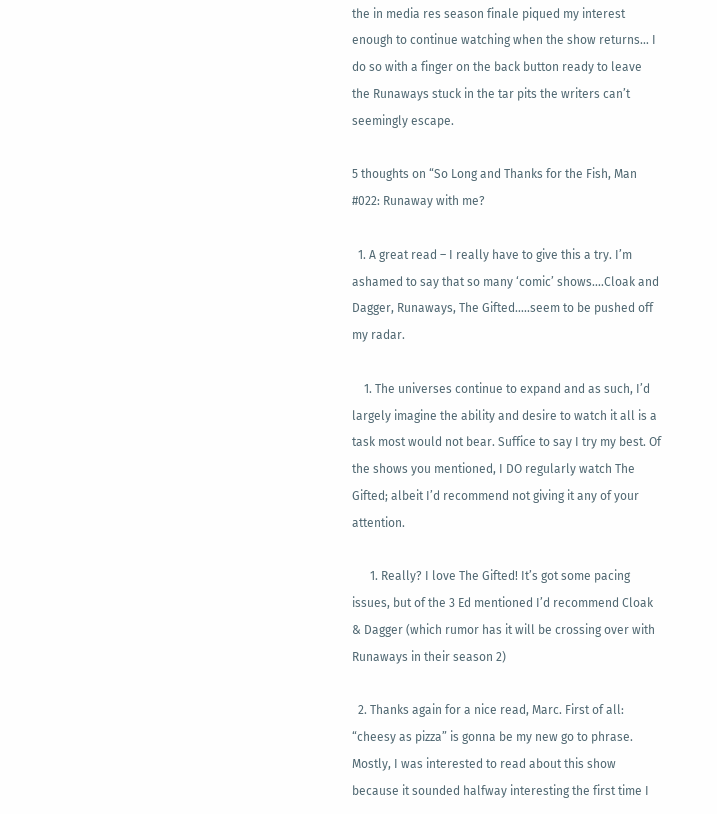the in media res season finale piqued my interest enough to continue watching when the show returns… I do so with a finger on the back button ready to leave the Runaways stuck in the tar pits the writers can’t seemingly escape.

5 thoughts on “So Long and Thanks for the Fish, Man #022: Runaway with me?

  1. A great read – I really have to give this a try. I’m ashamed to say that so many ‘comic’ shows….Cloak and Dagger, Runaways, The Gifted…..seem to be pushed off my radar.

    1. The universes continue to expand and as such, I’d largely imagine the ability and desire to watch it all is a task most would not bear. Suffice to say I try my best. Of the shows you mentioned, I DO regularly watch The Gifted; albeit I’d recommend not giving it any of your attention.

      1. Really? I love The Gifted! It’s got some pacing issues, but of the 3 Ed mentioned I’d recommend Cloak & Dagger (which rumor has it will be crossing over with Runaways in their season 2)

  2. Thanks again for a nice read, Marc. First of all: “cheesy as pizza” is gonna be my new go to phrase. Mostly, I was interested to read about this show because it sounded halfway interesting the first time I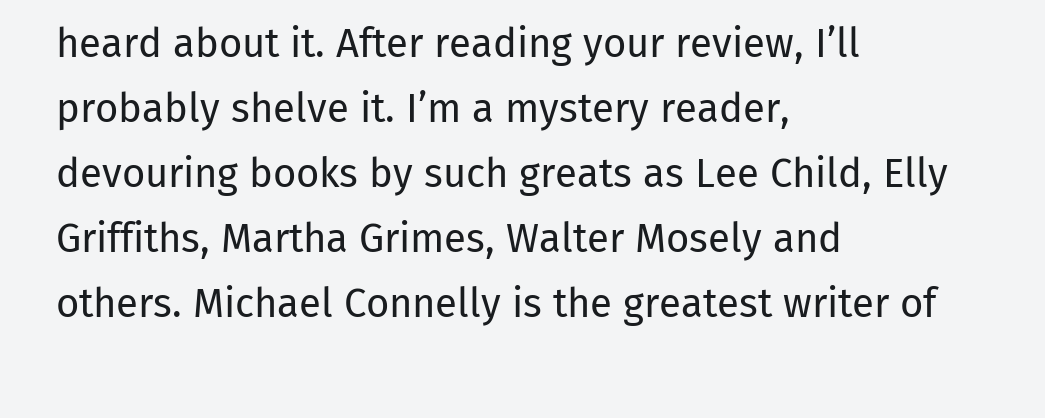heard about it. After reading your review, I’ll probably shelve it. I’m a mystery reader, devouring books by such greats as Lee Child, Elly Griffiths, Martha Grimes, Walter Mosely and others. Michael Connelly is the greatest writer of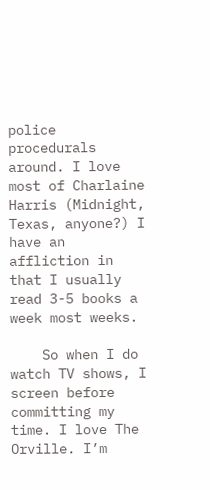police procedurals around. I love most of Charlaine Harris (Midnight, Texas, anyone?) I have an affliction in that I usually read 3-5 books a week most weeks.

    So when I do watch TV shows, I screen before committing my time. I love The Orville. I’m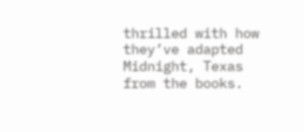thrilled with how they’ve adapted Midnight, Texas from the books.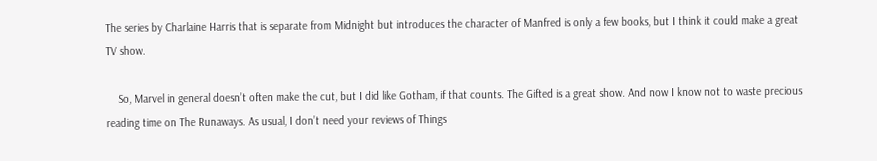The series by Charlaine Harris that is separate from Midnight but introduces the character of Manfred is only a few books, but I think it could make a great TV show.

    So, Marvel in general doesn’t often make the cut, but I did like Gotham, if that counts. The Gifted is a great show. And now I know not to waste precious reading time on The Runaways. As usual, I don’t need your reviews of Things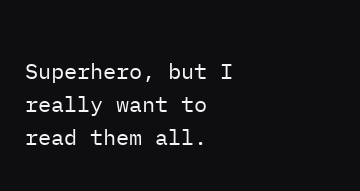Superhero, but I really want to read them all.